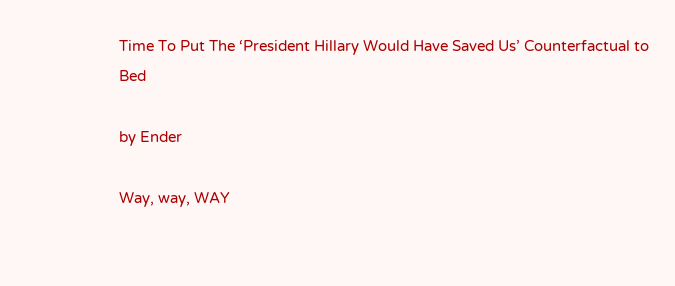Time To Put The ‘President Hillary Would Have Saved Us’ Counterfactual to Bed

by Ender

Way, way, WAY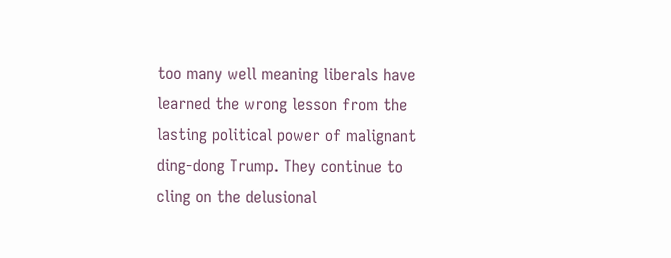too many well meaning liberals have learned the wrong lesson from the lasting political power of malignant ding-dong Trump. They continue to cling on the delusional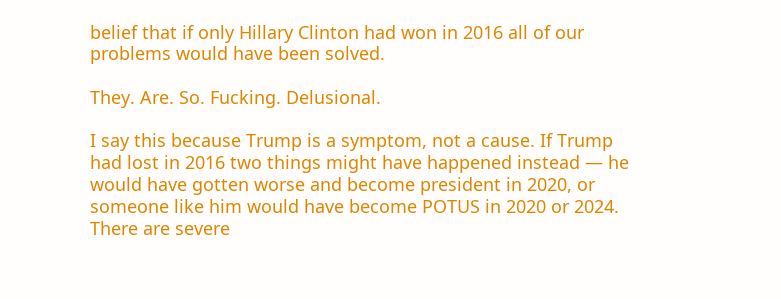belief that if only Hillary Clinton had won in 2016 all of our problems would have been solved.

They. Are. So. Fucking. Delusional.

I say this because Trump is a symptom, not a cause. If Trump had lost in 2016 two things might have happened instead — he would have gotten worse and become president in 2020, or someone like him would have become POTUS in 2020 or 2024. There are severe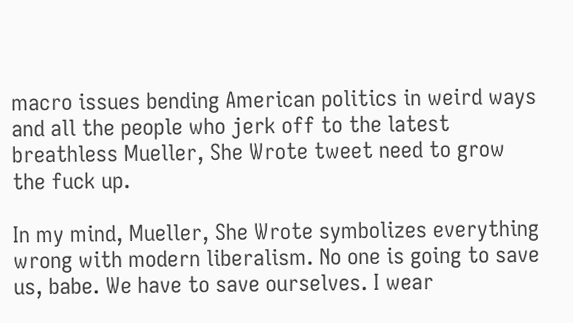macro issues bending American politics in weird ways and all the people who jerk off to the latest breathless Mueller, She Wrote tweet need to grow the fuck up.

In my mind, Mueller, She Wrote symbolizes everything wrong with modern liberalism. No one is going to save us, babe. We have to save ourselves. I wear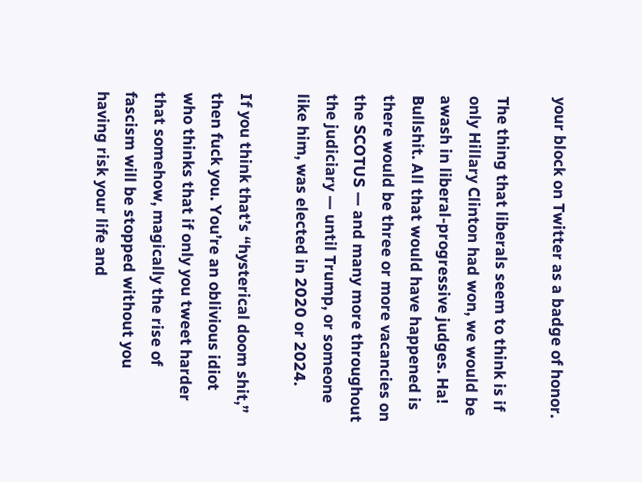your block on Twitter as a badge of honor.

The thing that liberals seem to think is if only Hillary Clinton had won, we would be awash in liberal-progressive judges. Ha! Bullshit. All that would have happened is there would be three or more vacancies on the SCOTUS — and many more throughout the judiciary — until Trump, or someone like him, was elected in 2020 or 2024.

If you think that’s “hysterical doom shit,” then fuck you. You’re an oblivious idiot who thinks that if only you tweet harder that somehow, magically the rise of fascism will be stopped without you having risk your life and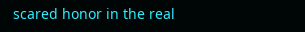scared honor in the real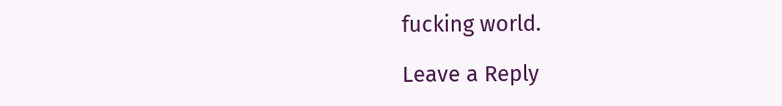fucking world.

Leave a Reply